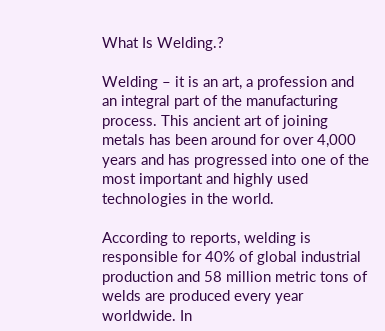What Is Welding.?

Welding – it is an art, a profession and an integral part of the manufacturing process. This ancient art of joining metals has been around for over 4,000 years and has progressed into one of the most important and highly used technologies in the world.

According to reports, welding is responsible for 40% of global industrial production and 58 million metric tons of welds are produced every year worldwide. In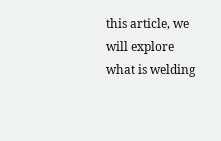this article, we will explore what is welding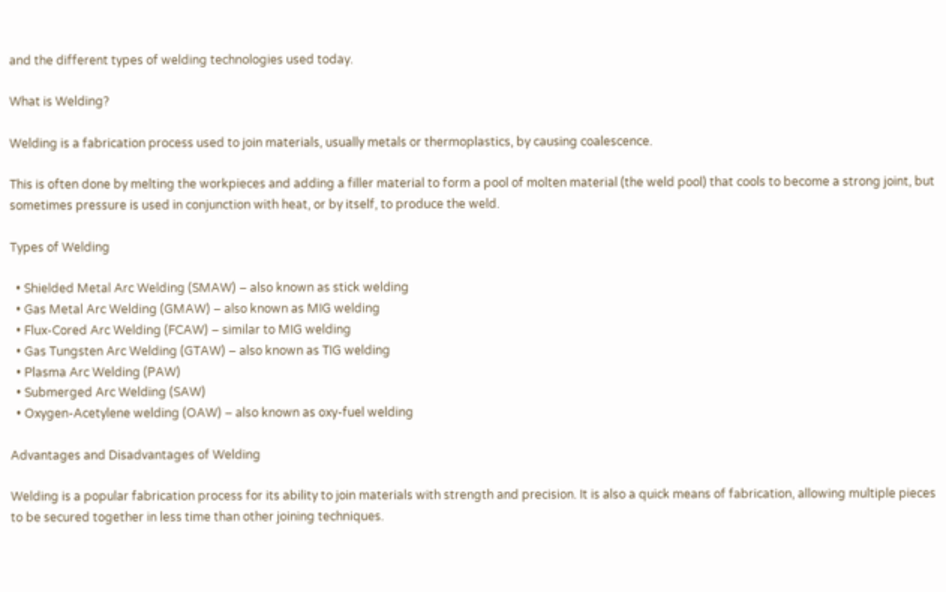and the different types of welding technologies used today.

What is Welding?

Welding is a fabrication process used to join materials, usually metals or thermoplastics, by causing coalescence.

This is often done by melting the workpieces and adding a filler material to form a pool of molten material (the weld pool) that cools to become a strong joint, but sometimes pressure is used in conjunction with heat, or by itself, to produce the weld.

Types of Welding

  • Shielded Metal Arc Welding (SMAW) – also known as stick welding
  • Gas Metal Arc Welding (GMAW) – also known as MIG welding
  • Flux-Cored Arc Welding (FCAW) – similar to MIG welding
  • Gas Tungsten Arc Welding (GTAW) – also known as TIG welding
  • Plasma Arc Welding (PAW)
  • Submerged Arc Welding (SAW)
  • Oxygen-Acetylene welding (OAW) – also known as oxy-fuel welding

Advantages and Disadvantages of Welding

Welding is a popular fabrication process for its ability to join materials with strength and precision. It is also a quick means of fabrication, allowing multiple pieces to be secured together in less time than other joining techniques.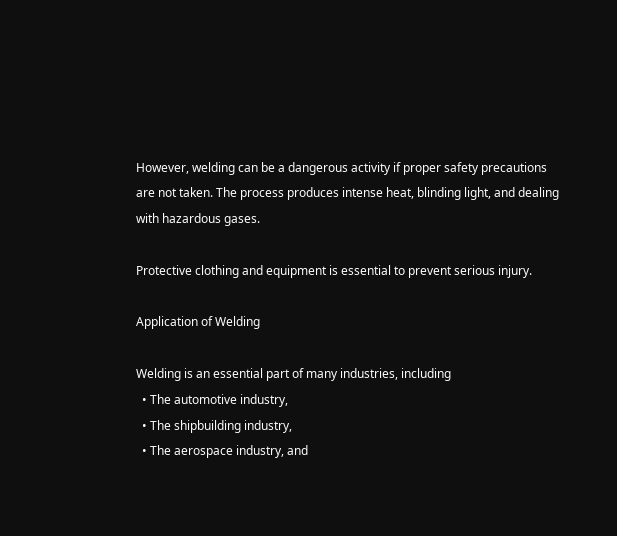However, welding can be a dangerous activity if proper safety precautions are not taken. The process produces intense heat, blinding light, and dealing with hazardous gases.

Protective clothing and equipment is essential to prevent serious injury.

Application of Welding

Welding is an essential part of many industries, including
  • The automotive industry,
  • The shipbuilding industry,
  • The aerospace industry, and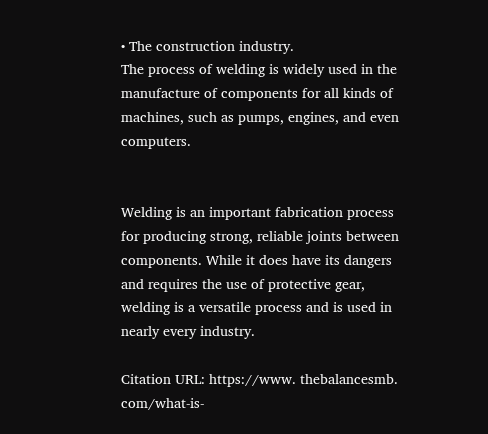• The construction industry.
The process of welding is widely used in the manufacture of components for all kinds of machines, such as pumps, engines, and even computers.


Welding is an important fabrication process for producing strong, reliable joints between components. While it does have its dangers and requires the use of protective gear, welding is a versatile process and is used in nearly every industry.

Citation URL: https://www. thebalancesmb. com/what-is-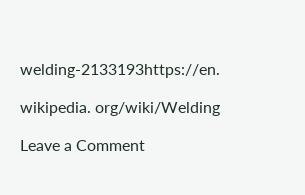welding-2133193https://en.

wikipedia. org/wiki/Welding

Leave a Comment